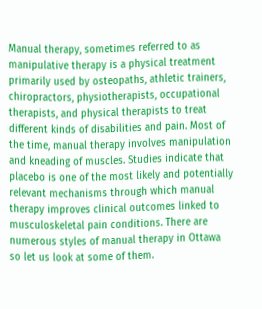Manual therapy, sometimes referred to as manipulative therapy is a physical treatment primarily used by osteopaths, athletic trainers, chiropractors, physiotherapists, occupational therapists, and physical therapists to treat different kinds of disabilities and pain. Most of the time, manual therapy involves manipulation and kneading of muscles. Studies indicate that placebo is one of the most likely and potentially relevant mechanisms through which manual therapy improves clinical outcomes linked to musculoskeletal pain conditions. There are numerous styles of manual therapy in Ottawa so let us look at some of them.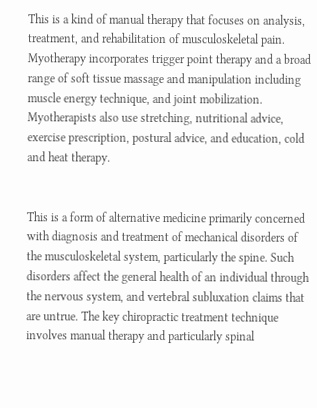This is a kind of manual therapy that focuses on analysis, treatment, and rehabilitation of musculoskeletal pain. Myotherapy incorporates trigger point therapy and a broad range of soft tissue massage and manipulation including muscle energy technique, and joint mobilization. Myotherapists also use stretching, nutritional advice, exercise prescription, postural advice, and education, cold and heat therapy.


This is a form of alternative medicine primarily concerned with diagnosis and treatment of mechanical disorders of the musculoskeletal system, particularly the spine. Such disorders affect the general health of an individual through the nervous system, and vertebral subluxation claims that are untrue. The key chiropractic treatment technique involves manual therapy and particularly spinal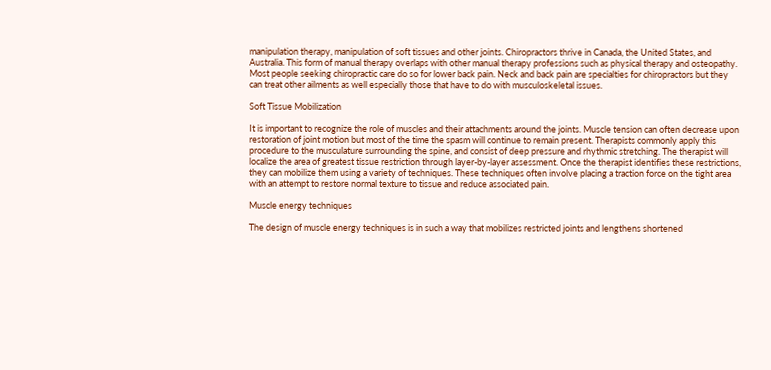manipulation therapy, manipulation of soft tissues and other joints. Chiropractors thrive in Canada, the United States, and Australia. This form of manual therapy overlaps with other manual therapy professions such as physical therapy and osteopathy. Most people seeking chiropractic care do so for lower back pain. Neck and back pain are specialties for chiropractors but they can treat other ailments as well especially those that have to do with musculoskeletal issues.

Soft Tissue Mobilization

It is important to recognize the role of muscles and their attachments around the joints. Muscle tension can often decrease upon restoration of joint motion but most of the time the spasm will continue to remain present. Therapists commonly apply this procedure to the musculature surrounding the spine, and consist of deep pressure and rhythmic stretching. The therapist will localize the area of greatest tissue restriction through layer-by-layer assessment. Once the therapist identifies these restrictions, they can mobilize them using a variety of techniques. These techniques often involve placing a traction force on the tight area with an attempt to restore normal texture to tissue and reduce associated pain.

Muscle energy techniques

The design of muscle energy techniques is in such a way that mobilizes restricted joints and lengthens shortened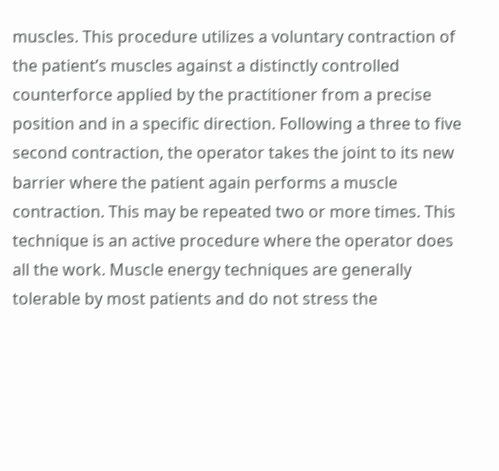muscles. This procedure utilizes a voluntary contraction of the patient’s muscles against a distinctly controlled counterforce applied by the practitioner from a precise position and in a specific direction. Following a three to five second contraction, the operator takes the joint to its new barrier where the patient again performs a muscle contraction. This may be repeated two or more times. This technique is an active procedure where the operator does all the work. Muscle energy techniques are generally tolerable by most patients and do not stress the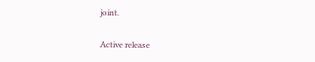joint.

Active release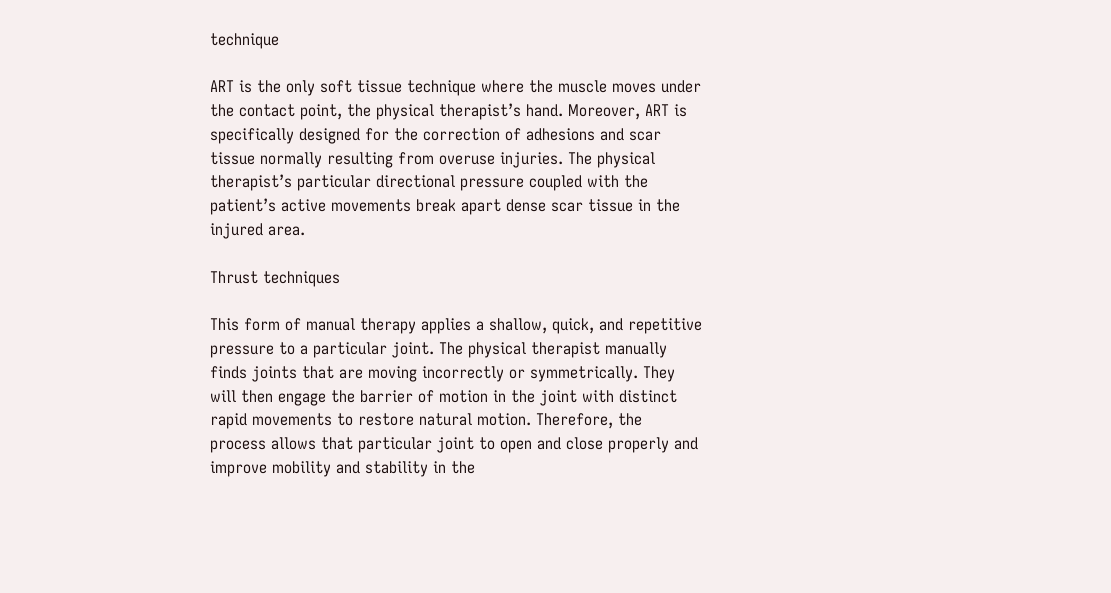technique

ART is the only soft tissue technique where the muscle moves under the contact point, the physical therapist’s hand. Moreover, ART is specifically designed for the correction of adhesions and scar tissue normally resulting from overuse injuries. The physical therapist’s particular directional pressure coupled with the patient’s active movements break apart dense scar tissue in the injured area.

Thrust techniques

This form of manual therapy applies a shallow, quick, and repetitive pressure to a particular joint. The physical therapist manually finds joints that are moving incorrectly or symmetrically. They will then engage the barrier of motion in the joint with distinct rapid movements to restore natural motion. Therefore, the process allows that particular joint to open and close properly and improve mobility and stability in the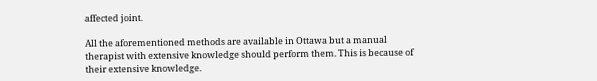affected joint.

All the aforementioned methods are available in Ottawa but a manual therapist with extensive knowledge should perform them. This is because of their extensive knowledge.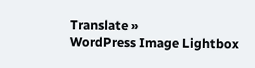Translate »
WordPress Image Lightbox